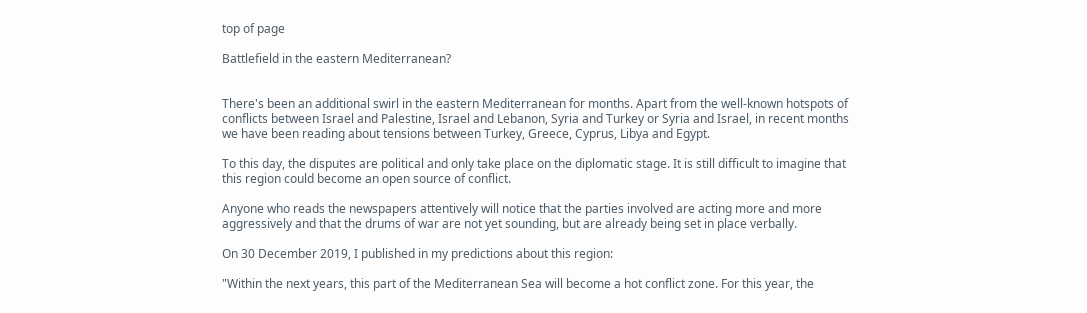top of page

Battlefield in the eastern Mediterranean?


There's been an additional swirl in the eastern Mediterranean for months. Apart from the well-known hotspots of conflicts between Israel and Palestine, Israel and Lebanon, Syria and Turkey or Syria and Israel, in recent months we have been reading about tensions between Turkey, Greece, Cyprus, Libya and Egypt.

To this day, the disputes are political and only take place on the diplomatic stage. It is still difficult to imagine that this region could become an open source of conflict.

Anyone who reads the newspapers attentively will notice that the parties involved are acting more and more aggressively and that the drums of war are not yet sounding, but are already being set in place verbally.

On 30 December 2019, I published in my predictions about this region:

"Within the next years, this part of the Mediterranean Sea will become a hot conflict zone. For this year, the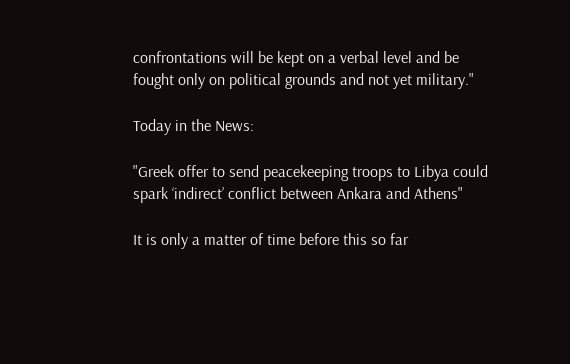confrontations will be kept on a verbal level and be fought only on political grounds and not yet military."

Today in the News:

"Greek offer to send peacekeeping troops to Libya could spark ‘indirect’ conflict between Ankara and Athens"

It is only a matter of time before this so far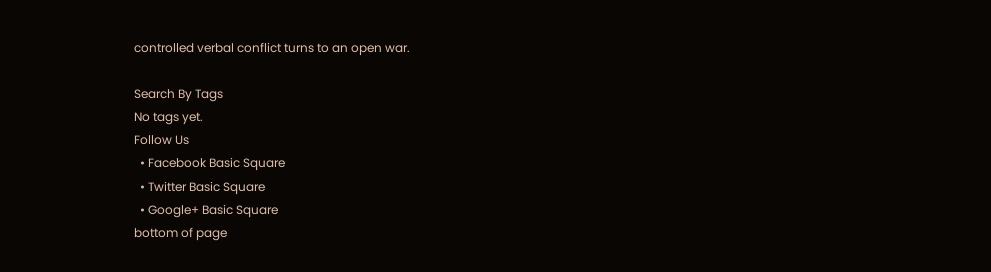controlled verbal conflict turns to an open war.

Search By Tags
No tags yet.
Follow Us
  • Facebook Basic Square
  • Twitter Basic Square
  • Google+ Basic Square
bottom of page